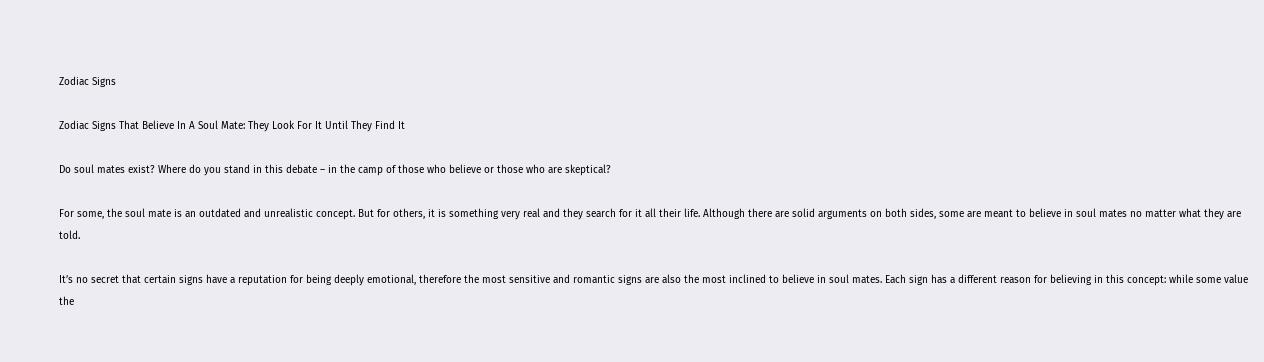Zodiac Signs

Zodiac Signs That Believe In A Soul Mate: They Look For It Until They Find It

Do soul mates exist? Where do you stand in this debate – in the camp of those who believe or those who are skeptical?

For some, the soul mate is an outdated and unrealistic concept. But for others, it is something very real and they search for it all their life. Although there are solid arguments on both sides, some are meant to believe in soul mates no matter what they are told.

It’s no secret that certain signs have a reputation for being deeply emotional, therefore the most sensitive and romantic signs are also the most inclined to believe in soul mates. Each sign has a different reason for believing in this concept: while some value the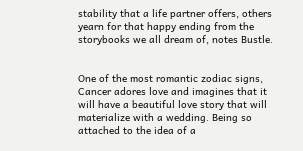stability that a life partner offers, others yearn for that happy ending from the storybooks we all dream of, notes Bustle.


One of the most romantic zodiac signs, Cancer adores love and imagines that it will have a beautiful love story that will materialize with a wedding. Being so attached to the idea of a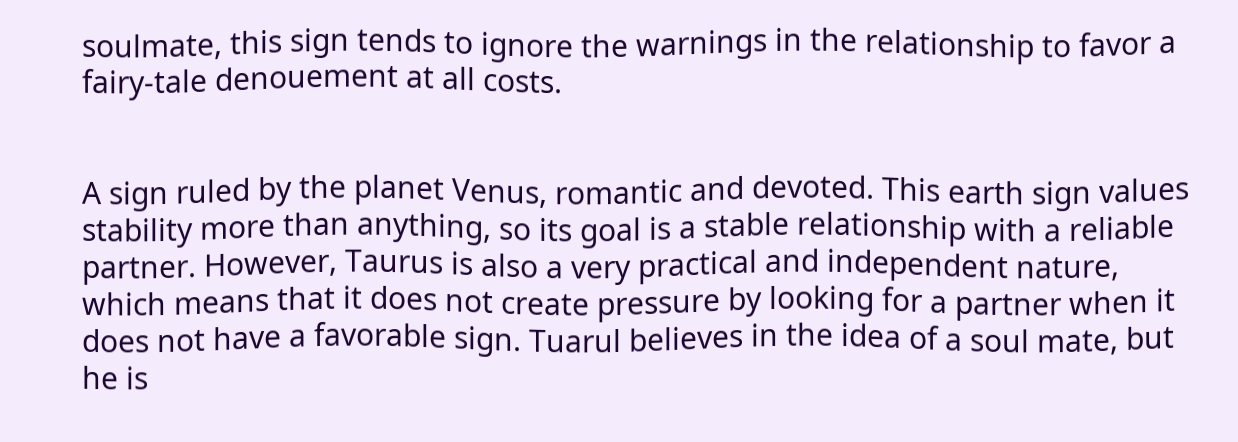soulmate, this sign tends to ignore the warnings in the relationship to favor a fairy-tale denouement at all costs.


A sign ruled by the planet Venus, romantic and devoted. This earth sign values stability more than anything, so its goal is a stable relationship with a reliable partner. However, Taurus is also a very practical and independent nature, which means that it does not create pressure by looking for a partner when it does not have a favorable sign. Tuarul believes in the idea of a soul mate, but he is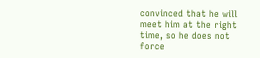convinced that he will meet him at the right time, so he does not force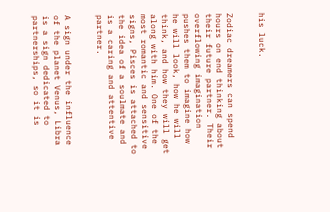his luck.


Zodiac dreamers can spend hours on end thinking about their future partner. Their overflowing imagination pushes them to imagine how he will look, how he will think, and how they will get along with him. One of the most romantic and sensitive signs, Pisces is attached to the idea of a soulmate and is a caring and attentive partner.


A sign under the influence of the planet Venus, Libra is a sign dedicated to partnerships, so it is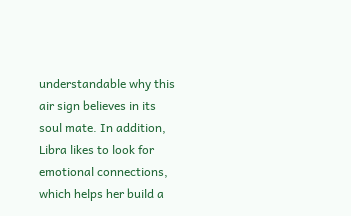understandable why this air sign believes in its soul mate. In addition, Libra likes to look for emotional connections, which helps her build a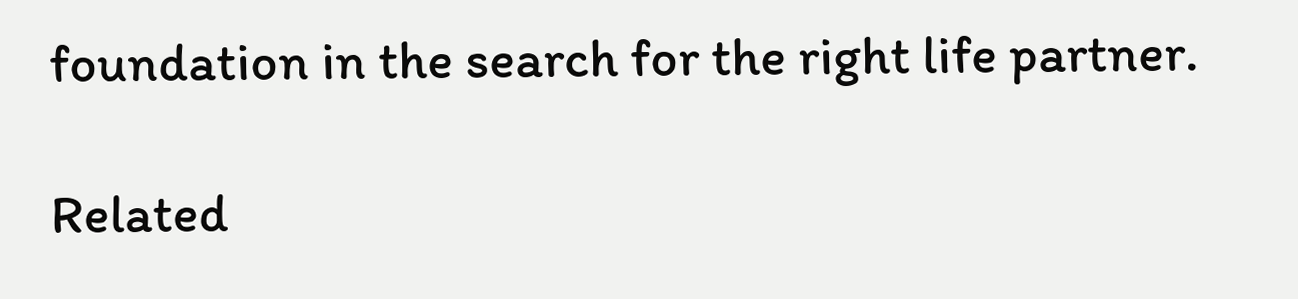foundation in the search for the right life partner.

Related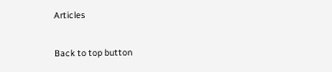Articles

Back to top button